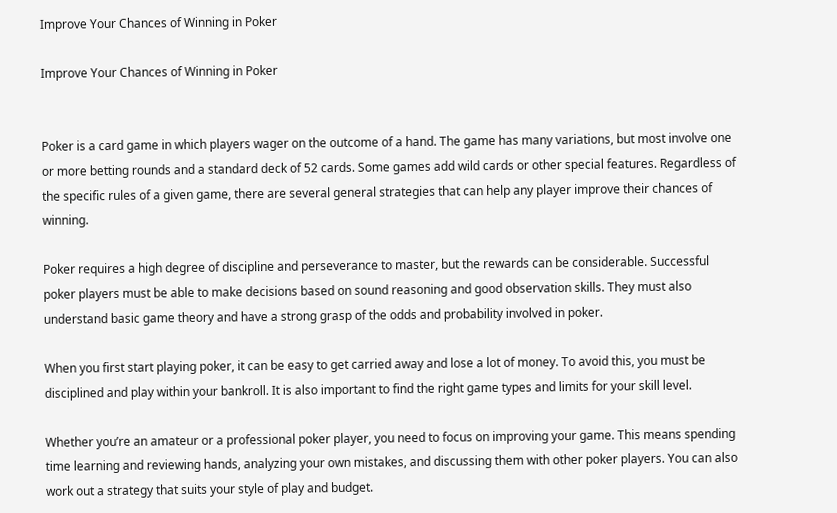Improve Your Chances of Winning in Poker

Improve Your Chances of Winning in Poker


Poker is a card game in which players wager on the outcome of a hand. The game has many variations, but most involve one or more betting rounds and a standard deck of 52 cards. Some games add wild cards or other special features. Regardless of the specific rules of a given game, there are several general strategies that can help any player improve their chances of winning.

Poker requires a high degree of discipline and perseverance to master, but the rewards can be considerable. Successful poker players must be able to make decisions based on sound reasoning and good observation skills. They must also understand basic game theory and have a strong grasp of the odds and probability involved in poker.

When you first start playing poker, it can be easy to get carried away and lose a lot of money. To avoid this, you must be disciplined and play within your bankroll. It is also important to find the right game types and limits for your skill level.

Whether you’re an amateur or a professional poker player, you need to focus on improving your game. This means spending time learning and reviewing hands, analyzing your own mistakes, and discussing them with other poker players. You can also work out a strategy that suits your style of play and budget.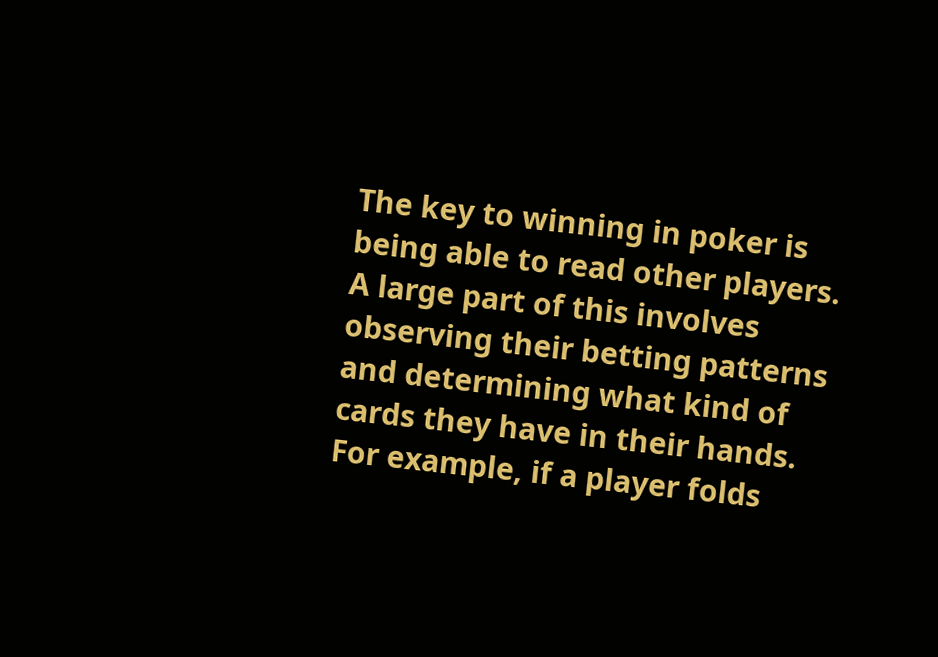The key to winning in poker is being able to read other players. A large part of this involves observing their betting patterns and determining what kind of cards they have in their hands. For example, if a player folds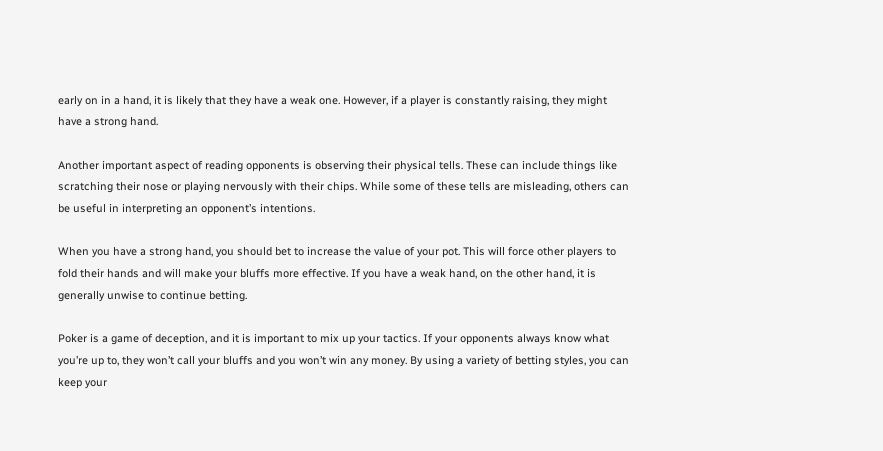early on in a hand, it is likely that they have a weak one. However, if a player is constantly raising, they might have a strong hand.

Another important aspect of reading opponents is observing their physical tells. These can include things like scratching their nose or playing nervously with their chips. While some of these tells are misleading, others can be useful in interpreting an opponent’s intentions.

When you have a strong hand, you should bet to increase the value of your pot. This will force other players to fold their hands and will make your bluffs more effective. If you have a weak hand, on the other hand, it is generally unwise to continue betting.

Poker is a game of deception, and it is important to mix up your tactics. If your opponents always know what you’re up to, they won’t call your bluffs and you won’t win any money. By using a variety of betting styles, you can keep your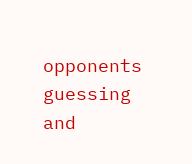opponents guessing and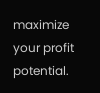maximize your profit potential.